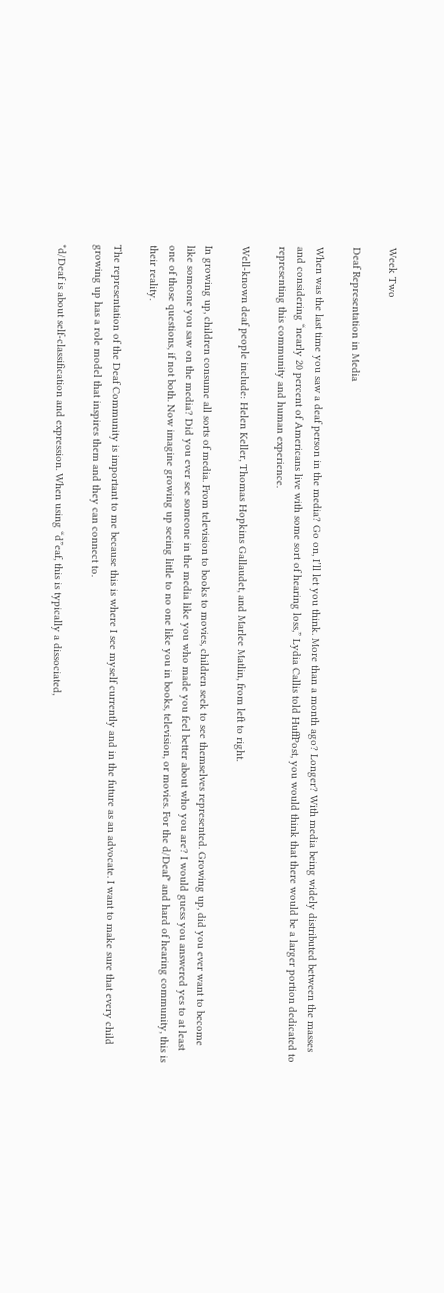Week Two

Deaf Representation in Media

When was the last time you saw a deaf person in the media? Go on, I’ll let you think. More than a month ago? Longer? With media being widely distributed between the masses and considering “nearly 20 percent of Americans live with some sort of hearing loss,” Lydia Callis told HuffPost, you would think that there would be a larger portion dedicated to representing this community and human experience.

Well-known deaf people include: Helen Keller, Thomas Hopkins Gallaudet, and Marlee Matlin, from left to right.

In growing up, children consume all sorts of media. From television to books to movies, children seek to see themselves represented. Growing up, did you ever want to become like someone you saw on the media? Did you ever see someone in the media like you who made you feel better about who you are? I would guess you answered yes to at least one of those questions, if not both. Now imagine growing up seeing little to no one like you in books, television, or movies. For the d/Deaf* and hard of hearing community, this is their reality.

The representation of the Deaf Community is important to me because this is where I see myself currently and in the future as an advocate. I want to make sure that every child growing up has a role model that inspires them and they can connect to.

*d/Deaf is about self-classification and expression. When using “d”eaf, this is typically a dissociated,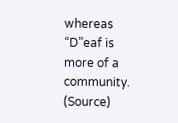whereas “D”eaf is more of a community. (Source)